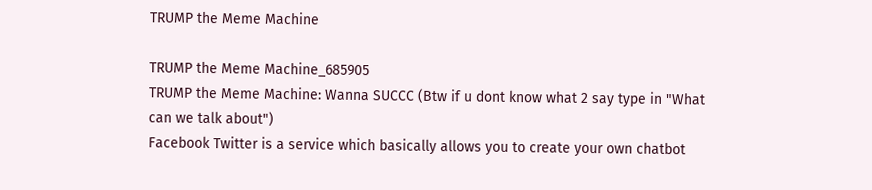TRUMP the Meme Machine

TRUMP the Meme Machine_685905
TRUMP the Meme Machine: Wanna SUCCC (Btw if u dont know what 2 say type in "What can we talk about")
Facebook Twitter is a service which basically allows you to create your own chatbot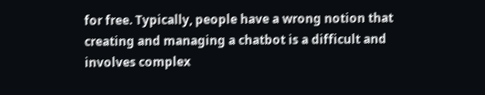for free. Typically, people have a wrong notion that creating and managing a chatbot is a difficult and involves complex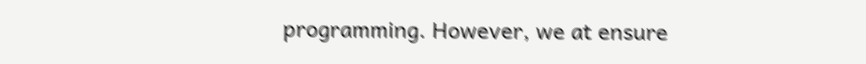programming. However, we at ensure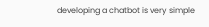developing a chatbot is very simple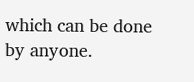which can be done by anyone.